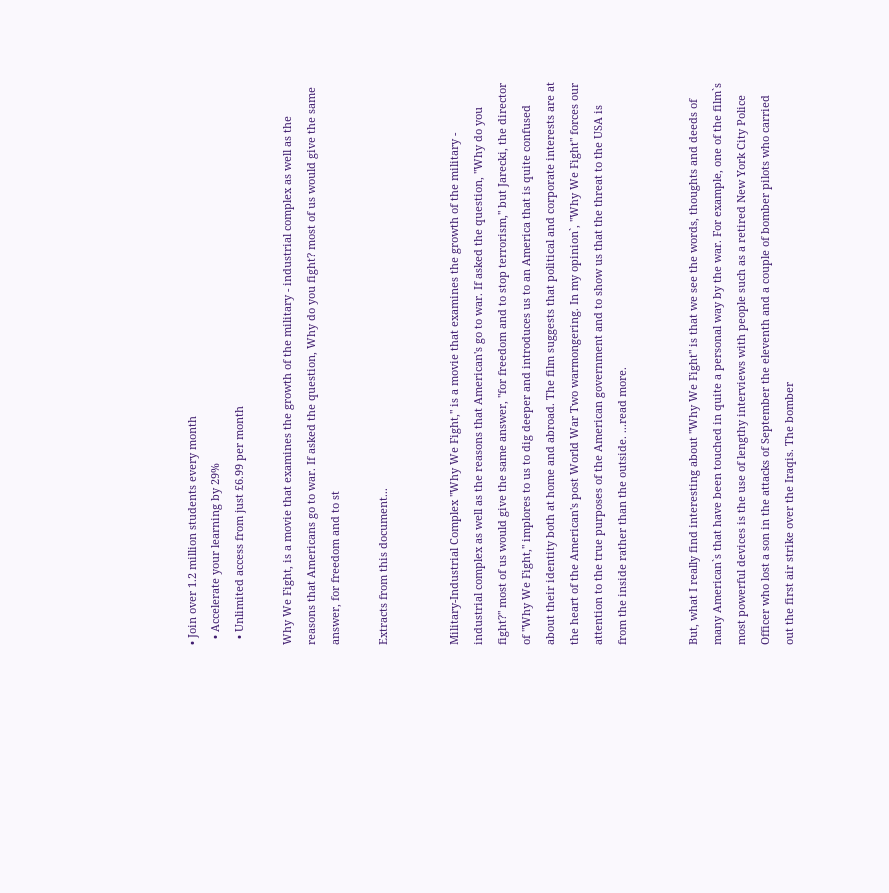• Join over 1.2 million students every month
  • Accelerate your learning by 29%
  • Unlimited access from just £6.99 per month

Why We Fight, is a movie that examines the growth of the military - industrial complex as well as the reasons that Americans go to war. If asked the question, Why do you fight? most of us would give the same answer, for freedom and to st

Extracts from this document...


Military-Industrial Complex "Why We Fight," is a movie that examines the growth of the military - industrial complex as well as the reasons that American's go to war. If asked the question, "Why do you fight?" most of us would give the same answer, "for freedom and to stop terrorism," but Jarecki, the director of "Why We Fight," implores to us to dig deeper and introduces us to an America that is quite confused about their identity both at home and abroad. The film suggests that political and corporate interests are at the heart of the American's post World War Two warmongering. In my opinion`, "Why We Fight" forces our attention to the true purposes of the American government and to show us that the threat to the USA is from the inside rather than the outside. ...read more.


But, what I really find interesting about "Why We Fight" is that we see the words, thoughts and deeds of many American`s that have been touched in quite a personal way by the war. For example, one of the film`s most powerful devices is the use of lengthy interviews with people such as a retired New York City Police Officer who lost a son in the attacks of September the eleventh and a couple of bomber pilots who carried out the first air strike over the Iraqis. The bomber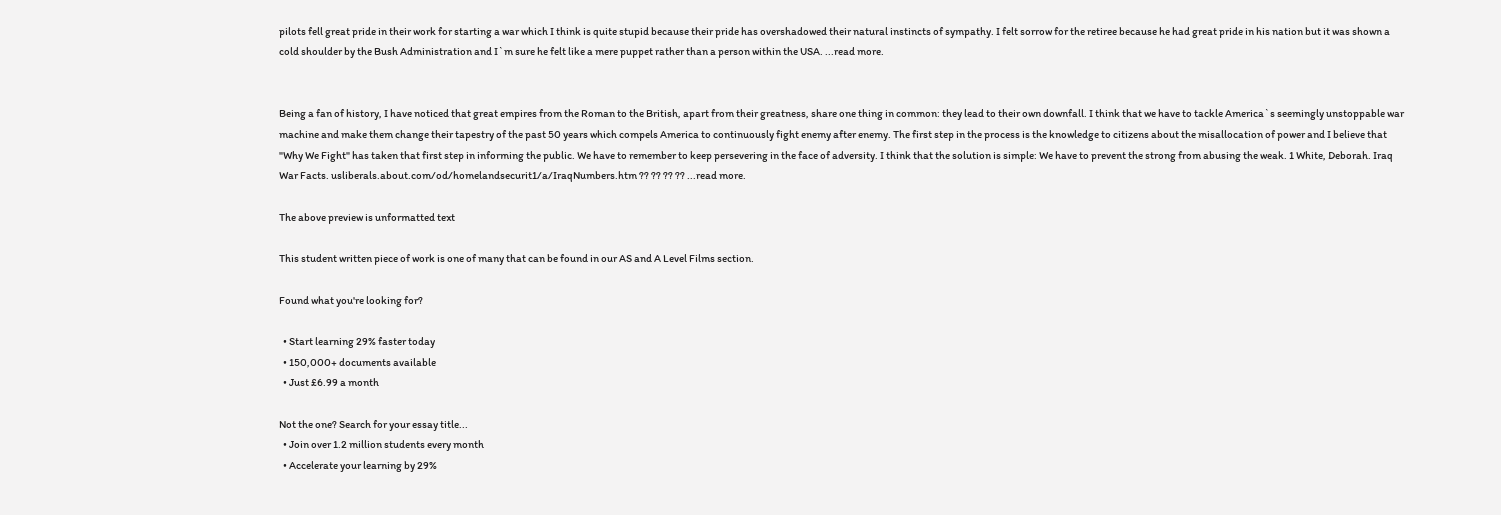pilots fell great pride in their work for starting a war which I think is quite stupid because their pride has overshadowed their natural instincts of sympathy. I felt sorrow for the retiree because he had great pride in his nation but it was shown a cold shoulder by the Bush Administration and I`m sure he felt like a mere puppet rather than a person within the USA. ...read more.


Being a fan of history, I have noticed that great empires from the Roman to the British, apart from their greatness, share one thing in common: they lead to their own downfall. I think that we have to tackle America`s seemingly unstoppable war machine and make them change their tapestry of the past 50 years which compels America to continuously fight enemy after enemy. The first step in the process is the knowledge to citizens about the misallocation of power and I believe that "Why We Fight" has taken that first step in informing the public. We have to remember to keep persevering in the face of adversity. I think that the solution is simple: We have to prevent the strong from abusing the weak. 1 White, Deborah. Iraq War Facts. usliberals.about.com/od/homelandsecurit1/a/IraqNumbers.htm ?? ?? ?? ?? ...read more.

The above preview is unformatted text

This student written piece of work is one of many that can be found in our AS and A Level Films section.

Found what you're looking for?

  • Start learning 29% faster today
  • 150,000+ documents available
  • Just £6.99 a month

Not the one? Search for your essay title...
  • Join over 1.2 million students every month
  • Accelerate your learning by 29%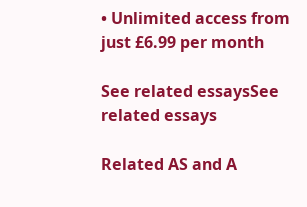• Unlimited access from just £6.99 per month

See related essaysSee related essays

Related AS and A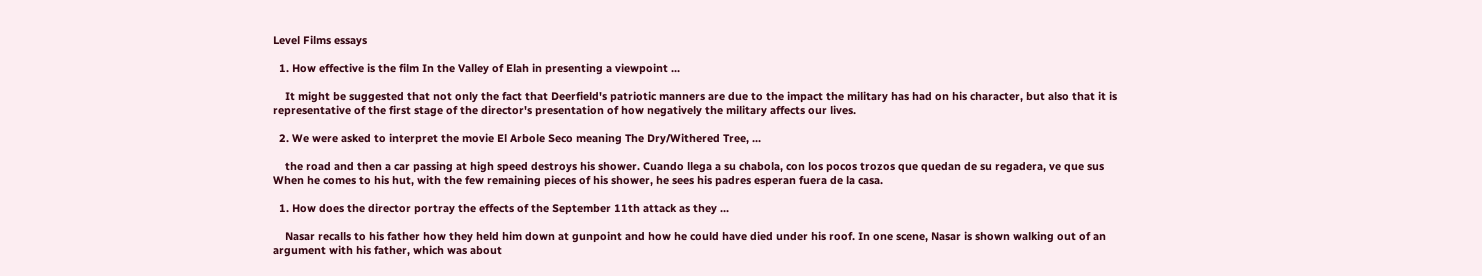Level Films essays

  1. How effective is the film In the Valley of Elah in presenting a viewpoint ...

    It might be suggested that not only the fact that Deerfield's patriotic manners are due to the impact the military has had on his character, but also that it is representative of the first stage of the director's presentation of how negatively the military affects our lives.

  2. We were asked to interpret the movie El Arbole Seco meaning The Dry/Withered Tree, ...

    the road and then a car passing at high speed destroys his shower. Cuando llega a su chabola, con los pocos trozos que quedan de su regadera, ve que sus When he comes to his hut, with the few remaining pieces of his shower, he sees his padres esperan fuera de la casa.

  1. How does the director portray the effects of the September 11th attack as they ...

    Nasar recalls to his father how they held him down at gunpoint and how he could have died under his roof. In one scene, Nasar is shown walking out of an argument with his father, which was about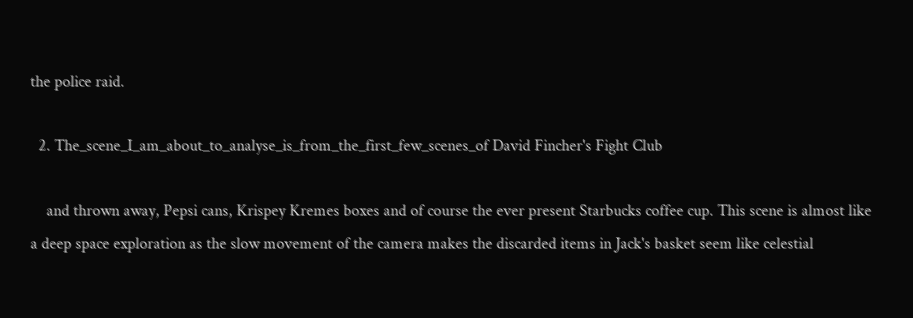the police raid.

  2. The_scene_I_am_about_to_analyse_is_from_the_first_few_scenes_of David Fincher's Fight Club

    and thrown away, Pepsi cans, Krispey Kremes boxes and of course the ever present Starbucks coffee cup. This scene is almost like a deep space exploration as the slow movement of the camera makes the discarded items in Jack's basket seem like celestial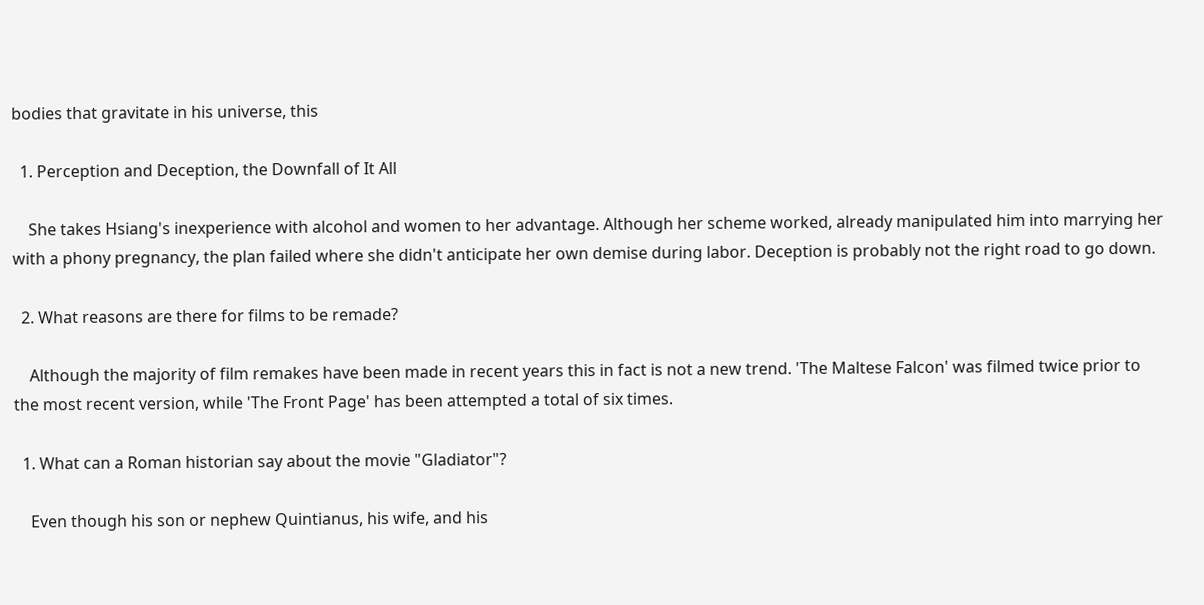bodies that gravitate in his universe, this

  1. Perception and Deception, the Downfall of It All

    She takes Hsiang's inexperience with alcohol and women to her advantage. Although her scheme worked, already manipulated him into marrying her with a phony pregnancy, the plan failed where she didn't anticipate her own demise during labor. Deception is probably not the right road to go down.

  2. What reasons are there for films to be remade?

    Although the majority of film remakes have been made in recent years this in fact is not a new trend. 'The Maltese Falcon' was filmed twice prior to the most recent version, while 'The Front Page' has been attempted a total of six times.

  1. What can a Roman historian say about the movie "Gladiator"?

    Even though his son or nephew Quintianus, his wife, and his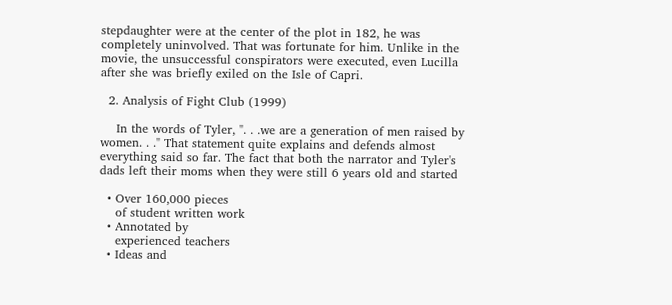stepdaughter were at the center of the plot in 182, he was completely uninvolved. That was fortunate for him. Unlike in the movie, the unsuccessful conspirators were executed, even Lucilla after she was briefly exiled on the Isle of Capri.

  2. Analysis of Fight Club (1999)

    In the words of Tyler, ". . .we are a generation of men raised by women. . ." That statement quite explains and defends almost everything said so far. The fact that both the narrator and Tyler's dads left their moms when they were still 6 years old and started

  • Over 160,000 pieces
    of student written work
  • Annotated by
    experienced teachers
  • Ideas and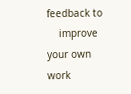feedback to
    improve your own work